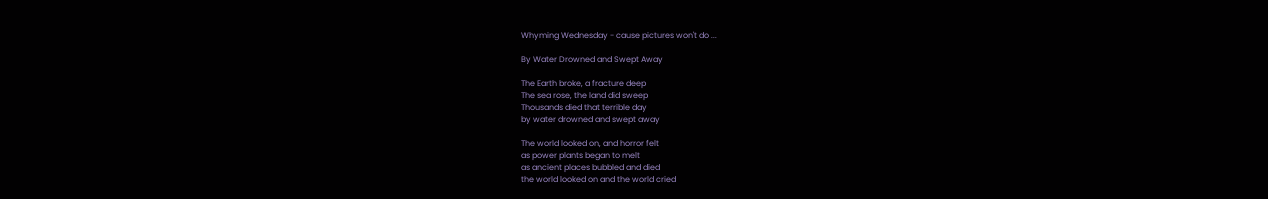Whyming Wednesday - cause pictures won't do ...

By Water Drowned and Swept Away

The Earth broke, a fracture deep
The sea rose, the land did sweep
Thousands died that terrible day
by water drowned and swept away

The world looked on, and horror felt
as power plants began to melt
as ancient places bubbled and died
the world looked on and the world cried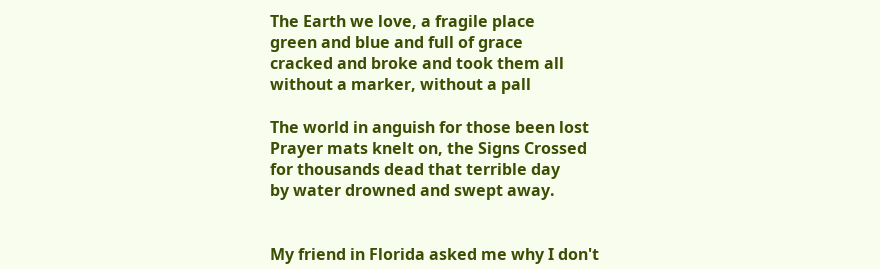The Earth we love, a fragile place
green and blue and full of grace
cracked and broke and took them all
without a marker, without a pall

The world in anguish for those been lost
Prayer mats knelt on, the Signs Crossed
for thousands dead that terrible day
by water drowned and swept away.


My friend in Florida asked me why I don't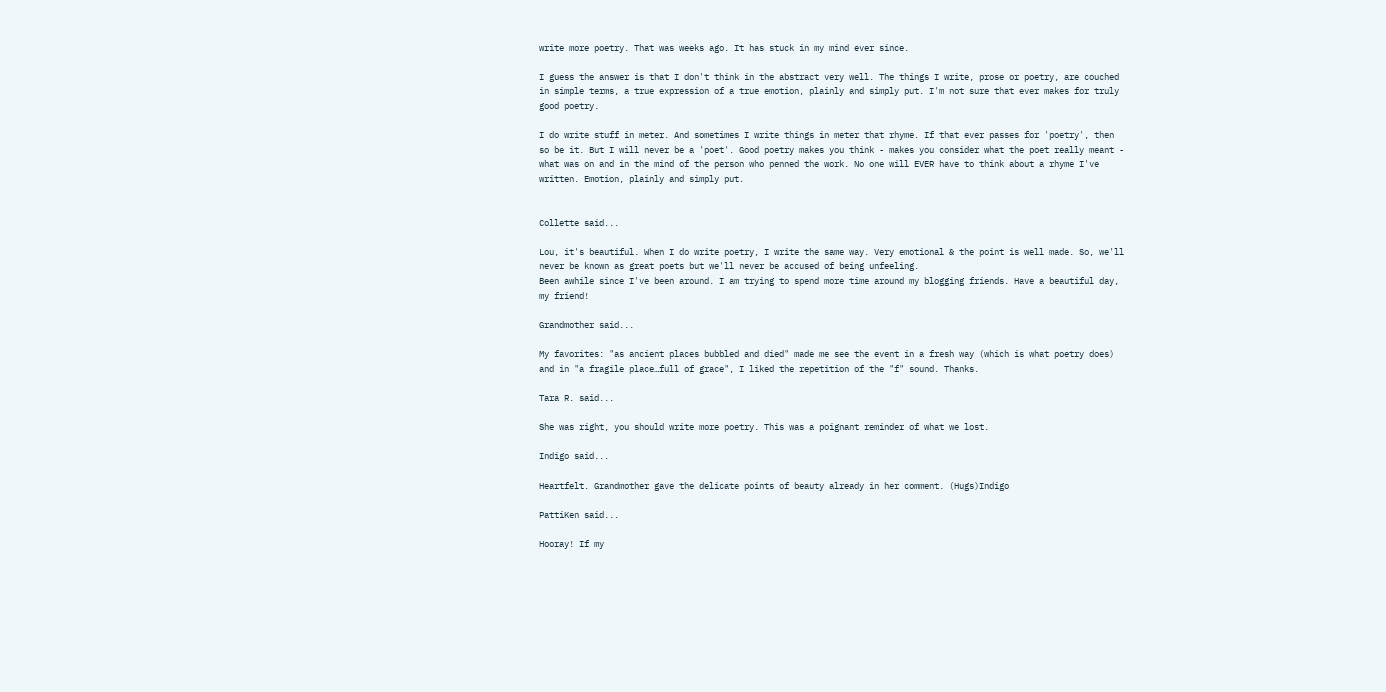write more poetry. That was weeks ago. It has stuck in my mind ever since.

I guess the answer is that I don't think in the abstract very well. The things I write, prose or poetry, are couched in simple terms, a true expression of a true emotion, plainly and simply put. I'm not sure that ever makes for truly good poetry.

I do write stuff in meter. And sometimes I write things in meter that rhyme. If that ever passes for 'poetry', then so be it. But I will never be a 'poet'. Good poetry makes you think - makes you consider what the poet really meant - what was on and in the mind of the person who penned the work. No one will EVER have to think about a rhyme I've written. Emotion, plainly and simply put.


Collette said...

Lou, it's beautiful. When I do write poetry, I write the same way. Very emotional & the point is well made. So, we'll never be known as great poets but we'll never be accused of being unfeeling.
Been awhile since I've been around. I am trying to spend more time around my blogging friends. Have a beautiful day, my friend!

Grandmother said...

My favorites: "as ancient places bubbled and died" made me see the event in a fresh way (which is what poetry does) and in "a fragile place…full of grace", I liked the repetition of the "f" sound. Thanks.

Tara R. said...

She was right, you should write more poetry. This was a poignant reminder of what we lost.

Indigo said...

Heartfelt. Grandmother gave the delicate points of beauty already in her comment. (Hugs)Indigo

PattiKen said...

Hooray! If my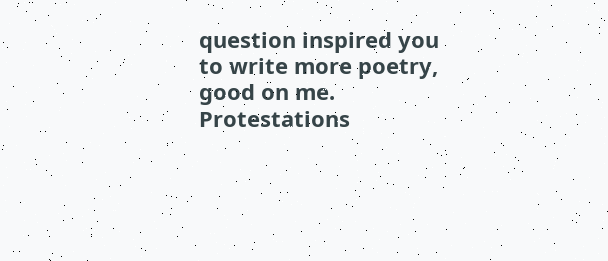question inspired you to write more poetry, good on me. Protestations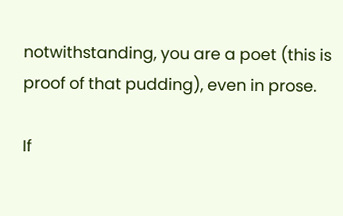notwithstanding, you are a poet (this is proof of that pudding), even in prose.

If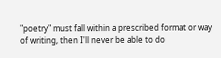"poetry" must fall within a prescribed format or way of writing, then I'll never be able to do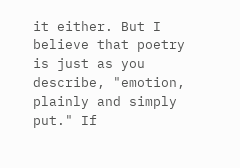it either. But I believe that poetry is just as you describe, "emotion, plainly and simply put." If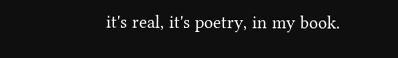it's real, it's poetry, in my book.